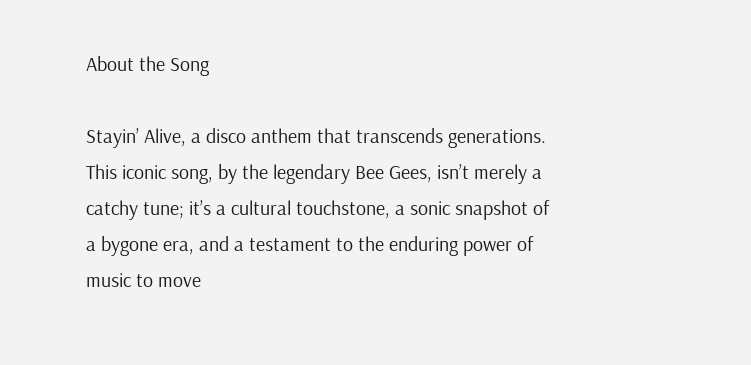About the Song

Stayin’ Alive, a disco anthem that transcends generations. This iconic song, by the legendary Bee Gees, isn’t merely a catchy tune; it’s a cultural touchstone, a sonic snapshot of a bygone era, and a testament to the enduring power of music to move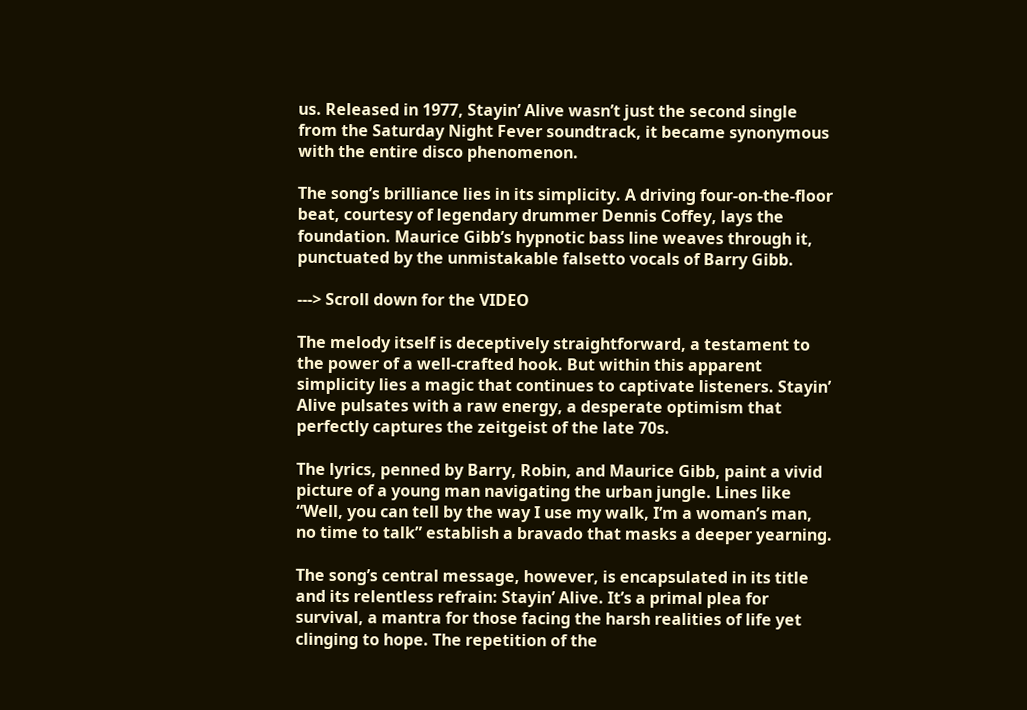us. Released in 1977, Stayin’ Alive wasn’t just the second single from the Saturday Night Fever soundtrack, it became synonymous with the entire disco phenomenon.

The song’s brilliance lies in its simplicity. A driving four-on-the-floor beat, courtesy of legendary drummer Dennis Coffey, lays the foundation. Maurice Gibb’s hypnotic bass line weaves through it, punctuated by the unmistakable falsetto vocals of Barry Gibb.

---> Scroll down for the VIDEO

The melody itself is deceptively straightforward, a testament to the power of a well-crafted hook. But within this apparent simplicity lies a magic that continues to captivate listeners. Stayin’ Alive pulsates with a raw energy, a desperate optimism that perfectly captures the zeitgeist of the late 70s.

The lyrics, penned by Barry, Robin, and Maurice Gibb, paint a vivid picture of a young man navigating the urban jungle. Lines like “Well, you can tell by the way I use my walk, I’m a woman’s man, no time to talk” establish a bravado that masks a deeper yearning.

The song’s central message, however, is encapsulated in its title and its relentless refrain: Stayin’ Alive. It’s a primal plea for survival, a mantra for those facing the harsh realities of life yet clinging to hope. The repetition of the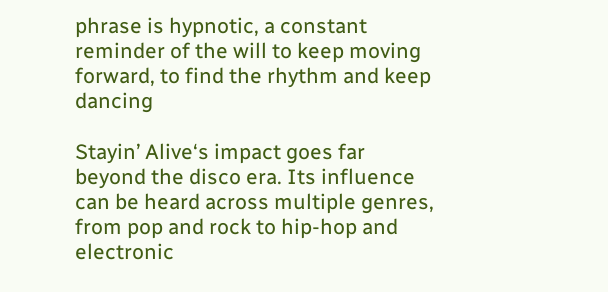phrase is hypnotic, a constant reminder of the will to keep moving forward, to find the rhythm and keep dancing

Stayin’ Alive‘s impact goes far beyond the disco era. Its influence can be heard across multiple genres, from pop and rock to hip-hop and electronic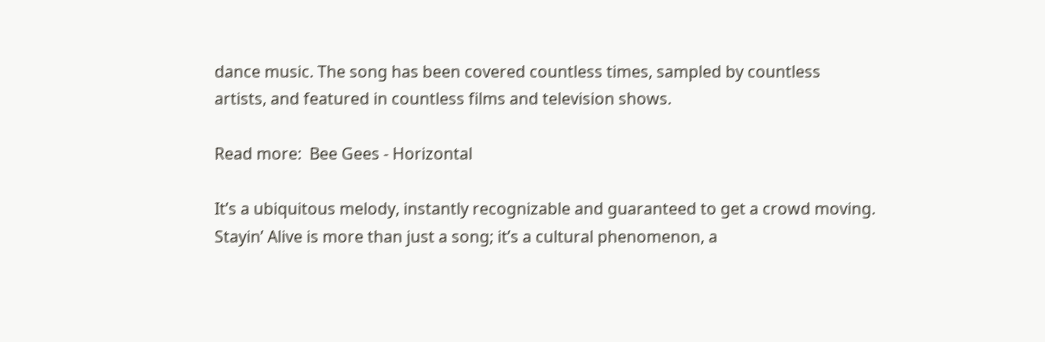dance music. The song has been covered countless times, sampled by countless artists, and featured in countless films and television shows.

Read more:  Bee Gees - Horizontal

It’s a ubiquitous melody, instantly recognizable and guaranteed to get a crowd moving. Stayin’ Alive is more than just a song; it’s a cultural phenomenon, a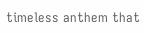timeless anthem that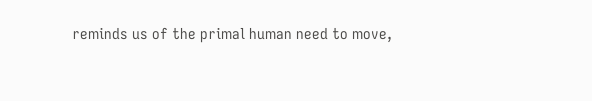reminds us of the primal human need to move,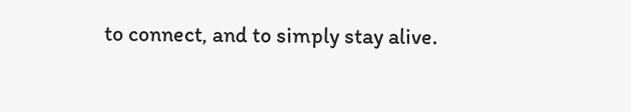to connect, and to simply stay alive.